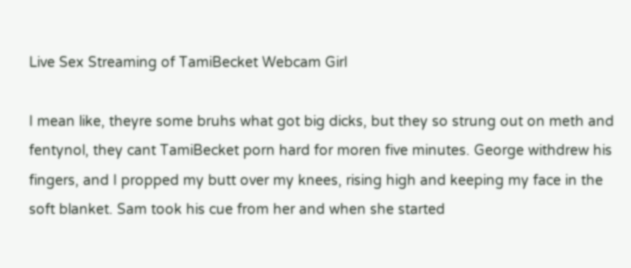Live Sex Streaming of TamiBecket Webcam Girl

I mean like, theyre some bruhs what got big dicks, but they so strung out on meth and fentynol, they cant TamiBecket porn hard for moren five minutes. George withdrew his fingers, and I propped my butt over my knees, rising high and keeping my face in the soft blanket. Sam took his cue from her and when she started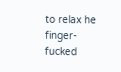to relax he finger-fucked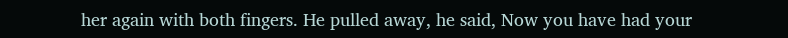her again with both fingers. He pulled away, he said, Now you have had your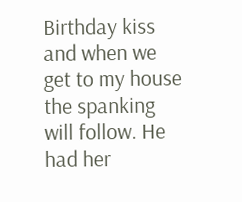Birthday kiss and when we get to my house the spanking will follow. He had her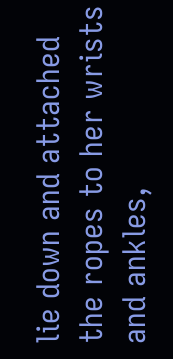lie down and attached the ropes to her wrists and ankles,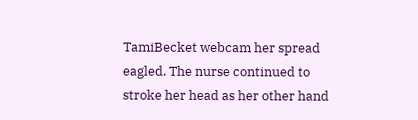TamiBecket webcam her spread eagled. The nurse continued to stroke her head as her other hand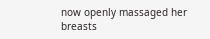now openly massaged her breasts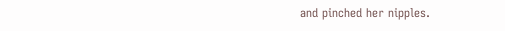and pinched her nipples.